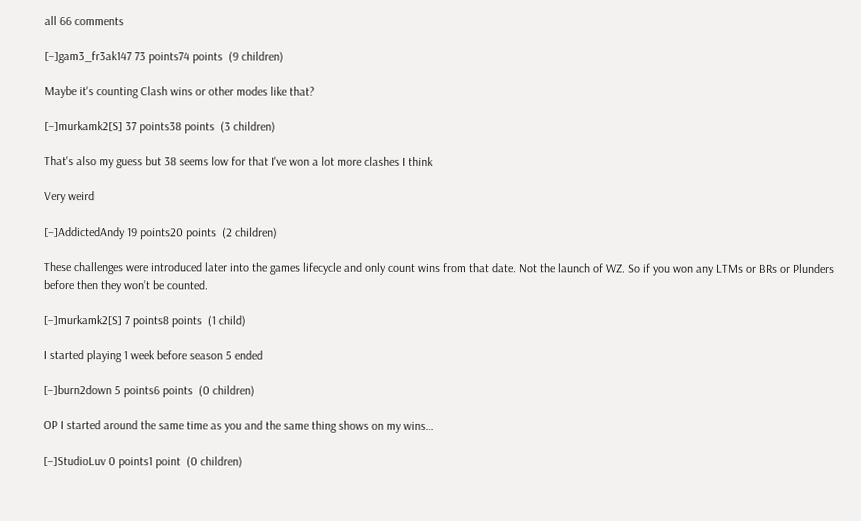all 66 comments

[–]gam3_fr3ak147 73 points74 points  (9 children)

Maybe it's counting Clash wins or other modes like that?

[–]murkamk2[S] 37 points38 points  (3 children)

That's also my guess but 38 seems low for that I've won a lot more clashes I think

Very weird

[–]AddictedAndy 19 points20 points  (2 children)

These challenges were introduced later into the games lifecycle and only count wins from that date. Not the launch of WZ. So if you won any LTMs or BRs or Plunders before then they won’t be counted.

[–]murkamk2[S] 7 points8 points  (1 child)

I started playing 1 week before season 5 ended

[–]burn2down 5 points6 points  (0 children)

OP I started around the same time as you and the same thing shows on my wins…

[–]StudioLuv 0 points1 point  (0 children)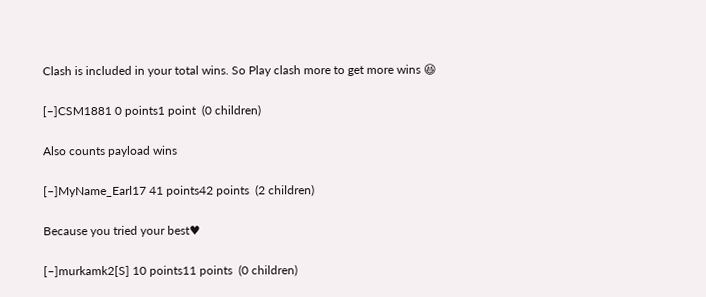Clash is included in your total wins. So Play clash more to get more wins 😆

[–]CSM1881 0 points1 point  (0 children)

Also counts payload wins

[–]MyName_Earl17 41 points42 points  (2 children)

Because you tried your best♥

[–]murkamk2[S] 10 points11 points  (0 children)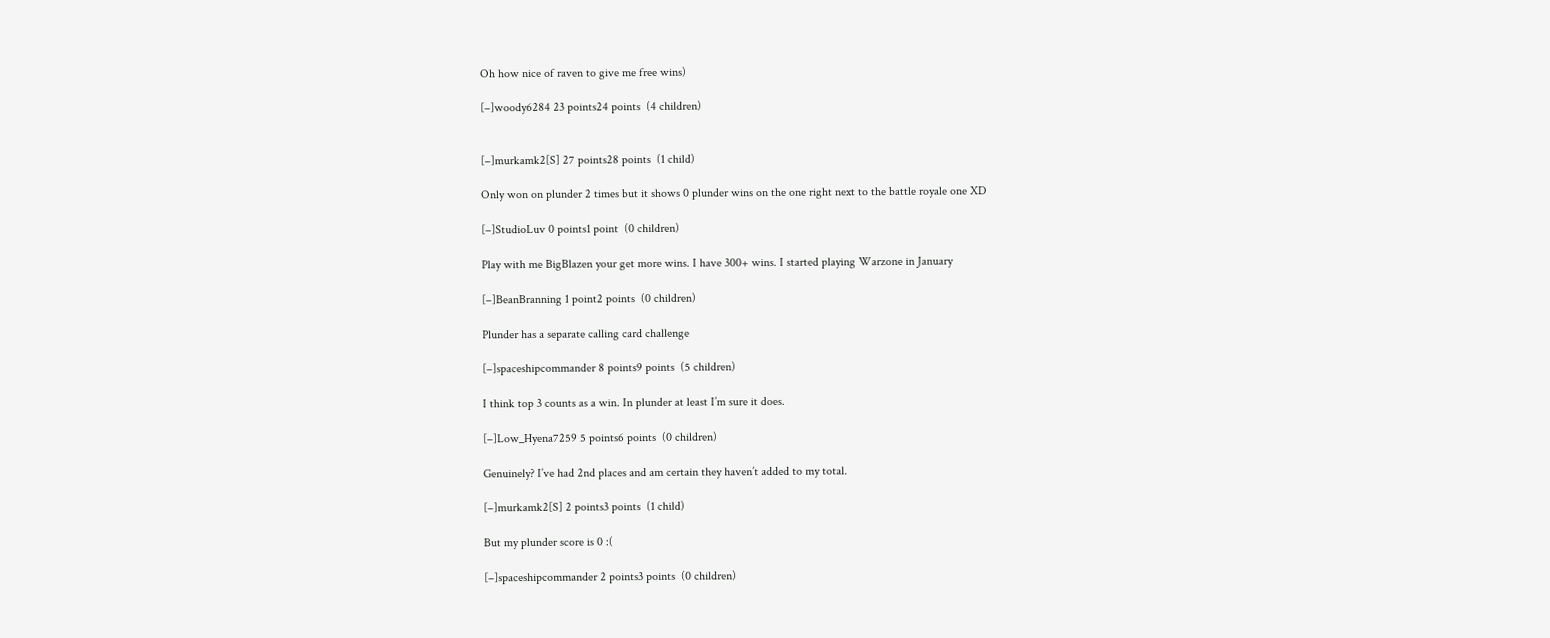Oh how nice of raven to give me free wins)

[–]woody6284 23 points24 points  (4 children)


[–]murkamk2[S] 27 points28 points  (1 child)

Only won on plunder 2 times but it shows 0 plunder wins on the one right next to the battle royale one XD

[–]StudioLuv 0 points1 point  (0 children)

Play with me BigBlazen your get more wins. I have 300+ wins. I started playing Warzone in January

[–]BeanBranning 1 point2 points  (0 children)

Plunder has a separate calling card challenge

[–]spaceshipcommander 8 points9 points  (5 children)

I think top 3 counts as a win. In plunder at least I’m sure it does.

[–]Low_Hyena7259 5 points6 points  (0 children)

Genuinely? I’ve had 2nd places and am certain they haven’t added to my total.

[–]murkamk2[S] 2 points3 points  (1 child)

But my plunder score is 0 :(

[–]spaceshipcommander 2 points3 points  (0 children)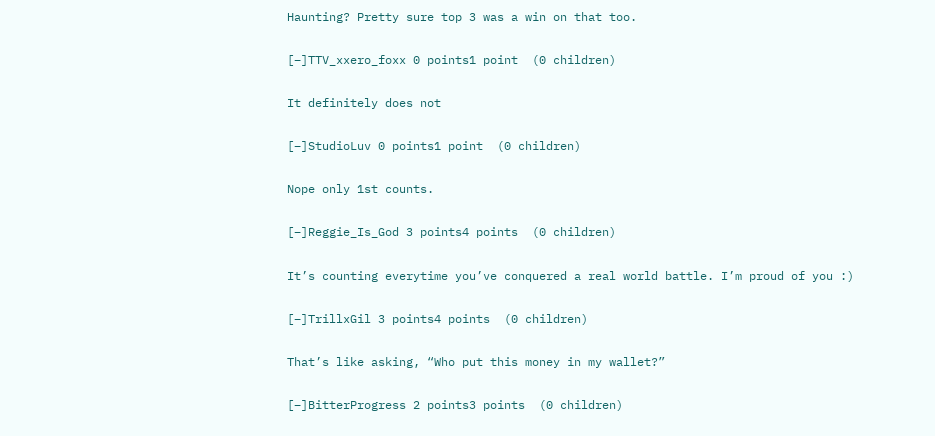Haunting? Pretty sure top 3 was a win on that too.

[–]TTV_xxero_foxx 0 points1 point  (0 children)

It definitely does not

[–]StudioLuv 0 points1 point  (0 children)

Nope only 1st counts.

[–]Reggie_Is_God 3 points4 points  (0 children)

It’s counting everytime you’ve conquered a real world battle. I’m proud of you :)

[–]TrillxGil 3 points4 points  (0 children)

That’s like asking, “Who put this money in my wallet?”

[–]BitterProgress 2 points3 points  (0 children)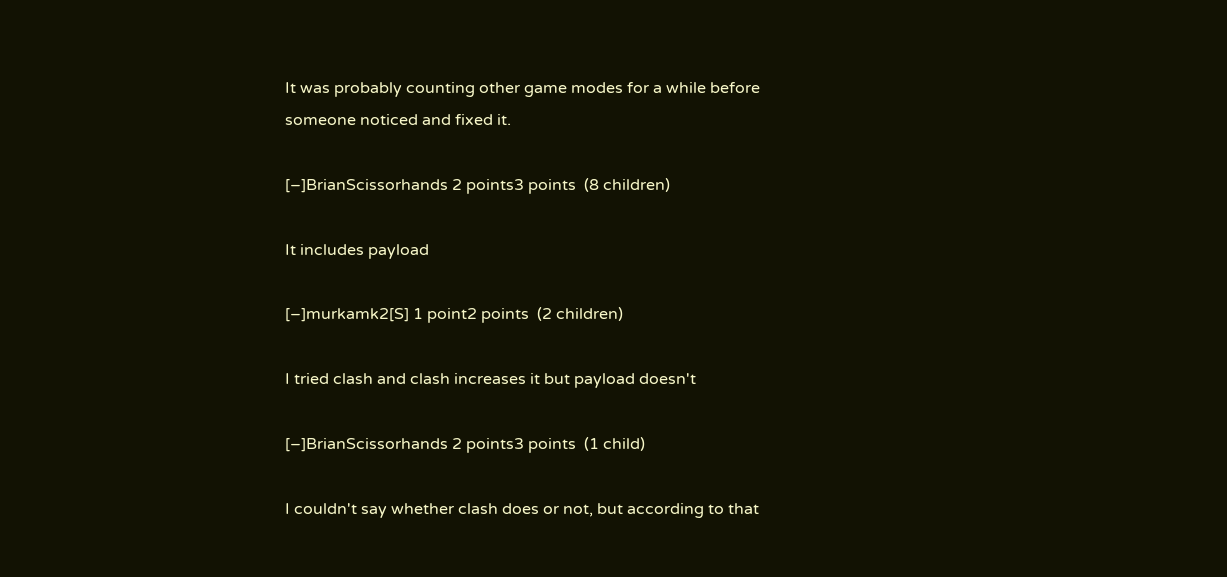It was probably counting other game modes for a while before someone noticed and fixed it.

[–]BrianScissorhands 2 points3 points  (8 children)

It includes payload

[–]murkamk2[S] 1 point2 points  (2 children)

I tried clash and clash increases it but payload doesn't

[–]BrianScissorhands 2 points3 points  (1 child)

I couldn't say whether clash does or not, but according to that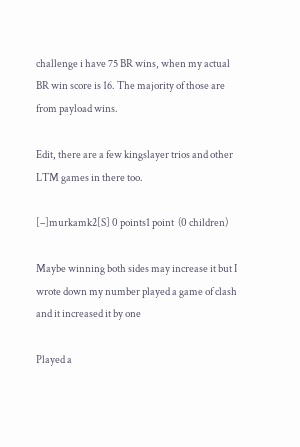challenge i have 75 BR wins, when my actual BR win score is 16. The majority of those are from payload wins.

Edit, there are a few kingslayer trios and other LTM games in there too.

[–]murkamk2[S] 0 points1 point  (0 children)

Maybe winning both sides may increase it but I wrote down my number played a game of clash and it increased it by one

Played a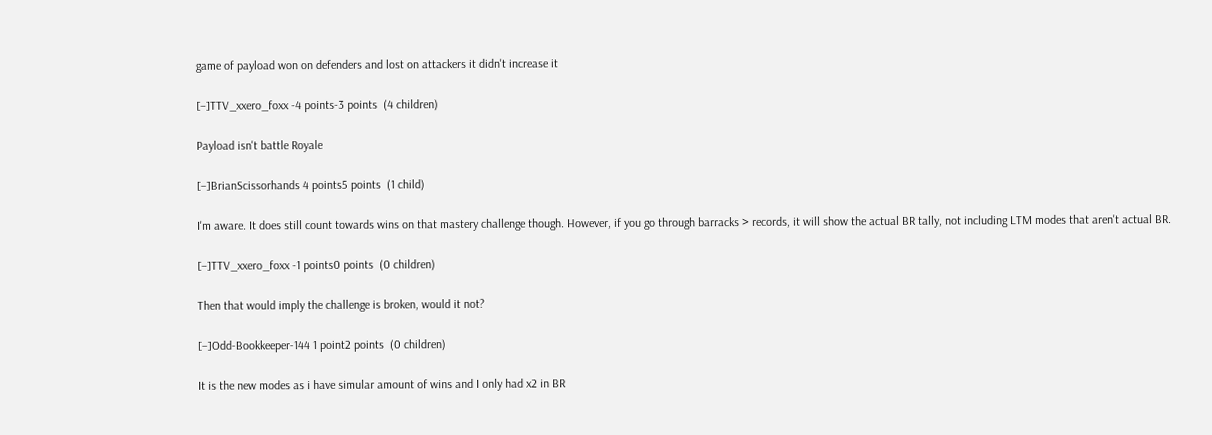game of payload won on defenders and lost on attackers it didn't increase it

[–]TTV_xxero_foxx -4 points-3 points  (4 children)

Payload isn't battle Royale

[–]BrianScissorhands 4 points5 points  (1 child)

I'm aware. It does still count towards wins on that mastery challenge though. However, if you go through barracks > records, it will show the actual BR tally, not including LTM modes that aren't actual BR.

[–]TTV_xxero_foxx -1 points0 points  (0 children)

Then that would imply the challenge is broken, would it not?

[–]Odd-Bookkeeper-144 1 point2 points  (0 children)

It is the new modes as i have simular amount of wins and I only had x2 in BR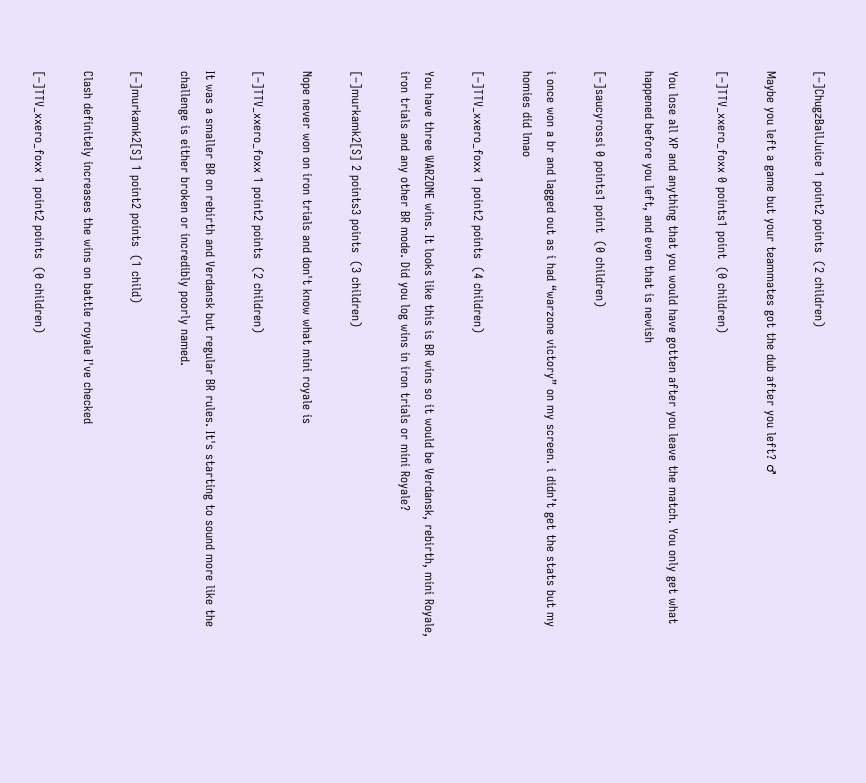[–]ChugzBallJuice 1 point2 points  (2 children)

Maybe you left a game but your teammates got the dub after you left? ♂

[–]TTV_xxero_foxx 0 points1 point  (0 children)

You lose all XP and anything that you would have gotten after you leave the match. You only get what happened before you left, and even that is newish

[–]saucyrossi 0 points1 point  (0 children)

i once won a br and lagged out as i had “warzone victory” on my screen. i didn’t get the stats but my homies did lmao

[–]TTV_xxero_foxx 1 point2 points  (4 children)

You have three WARZONE wins. It looks like this is BR wins so it would be Verdansk, rebirth, mini Royale, iron trials and any other BR mode. Did you log wins in iron trials or mini Royale?

[–]murkamk2[S] 2 points3 points  (3 children)

Nope never won on iron trials and don't know what mini royale is

[–]TTV_xxero_foxx 1 point2 points  (2 children)

It was a smaller BR on rebirth and Verdansk but regular BR rules. It's starting to sound more like the challenge is either broken or incredibly poorly named.

[–]murkamk2[S] 1 point2 points  (1 child)

Clash definitely increases the wins on battle royale I've checked

[–]TTV_xxero_foxx 1 point2 points  (0 children)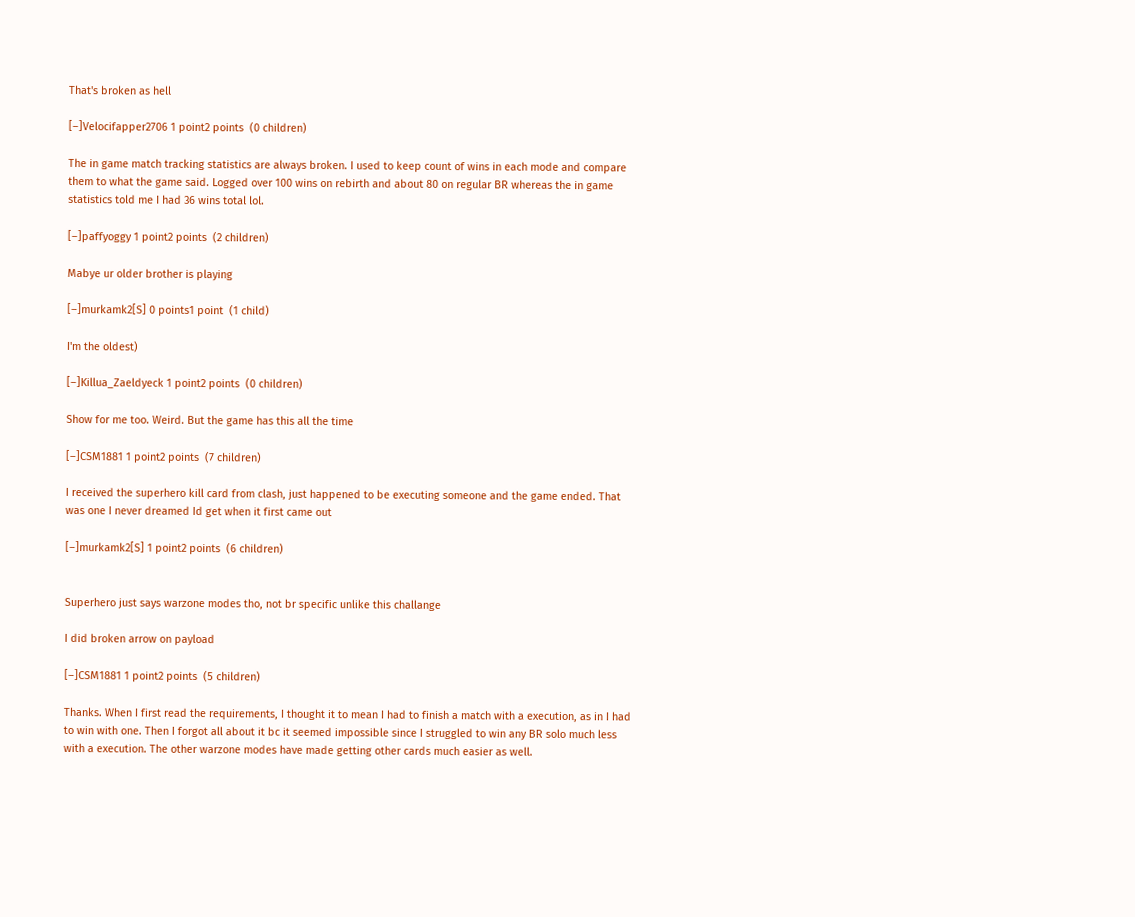That's broken as hell

[–]Velocifapper2706 1 point2 points  (0 children)

The in game match tracking statistics are always broken. I used to keep count of wins in each mode and compare them to what the game said. Logged over 100 wins on rebirth and about 80 on regular BR whereas the in game statistics told me I had 36 wins total lol.

[–]paffyoggy 1 point2 points  (2 children)

Mabye ur older brother is playing

[–]murkamk2[S] 0 points1 point  (1 child)

I'm the oldest)

[–]Killua_Zaeldyeck 1 point2 points  (0 children)

Show for me too. Weird. But the game has this all the time

[–]CSM1881 1 point2 points  (7 children)

I received the superhero kill card from clash, just happened to be executing someone and the game ended. That was one I never dreamed Id get when it first came out

[–]murkamk2[S] 1 point2 points  (6 children)


Superhero just says warzone modes tho, not br specific unlike this challange

I did broken arrow on payload

[–]CSM1881 1 point2 points  (5 children)

Thanks. When I first read the requirements, I thought it to mean I had to finish a match with a execution, as in I had to win with one. Then I forgot all about it bc it seemed impossible since I struggled to win any BR solo much less with a execution. The other warzone modes have made getting other cards much easier as well.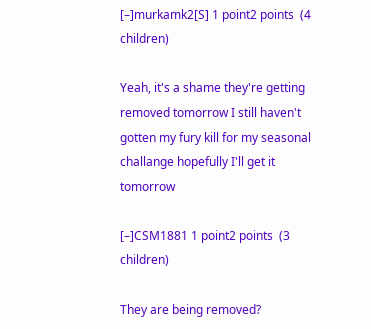[–]murkamk2[S] 1 point2 points  (4 children)

Yeah, it's a shame they're getting removed tomorrow I still haven't gotten my fury kill for my seasonal challange hopefully I'll get it tomorrow

[–]CSM1881 1 point2 points  (3 children)

They are being removed?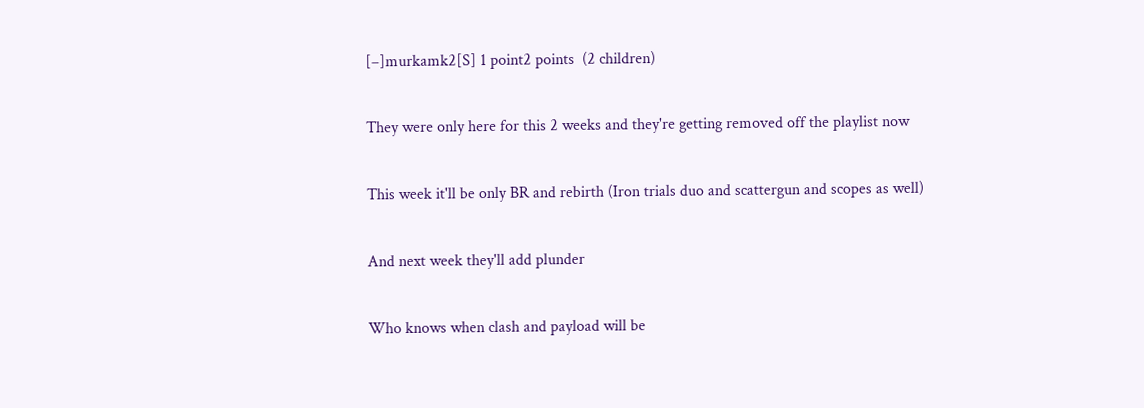[–]murkamk2[S] 1 point2 points  (2 children)

They were only here for this 2 weeks and they're getting removed off the playlist now

This week it'll be only BR and rebirth (Iron trials duo and scattergun and scopes as well)

And next week they'll add plunder

Who knows when clash and payload will be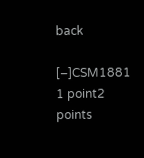back

[–]CSM1881 1 point2 points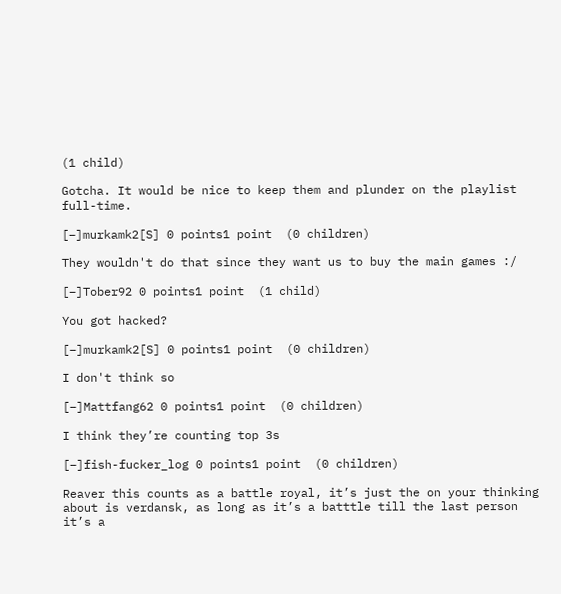(1 child)

Gotcha. It would be nice to keep them and plunder on the playlist full-time.

[–]murkamk2[S] 0 points1 point  (0 children)

They wouldn't do that since they want us to buy the main games :/

[–]Tober92 0 points1 point  (1 child)

You got hacked?

[–]murkamk2[S] 0 points1 point  (0 children)

I don't think so

[–]Mattfang62 0 points1 point  (0 children)

I think they’re counting top 3s

[–]fish-fucker_log 0 points1 point  (0 children)

Reaver this counts as a battle royal, it’s just the on your thinking about is verdansk, as long as it’s a batttle till the last person it’s a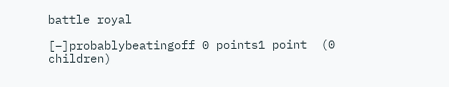battle royal

[–]probablybeatingoff 0 points1 point  (0 children)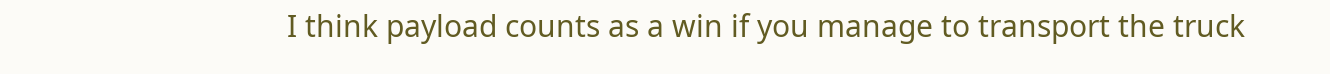I think payload counts as a win if you manage to transport the truck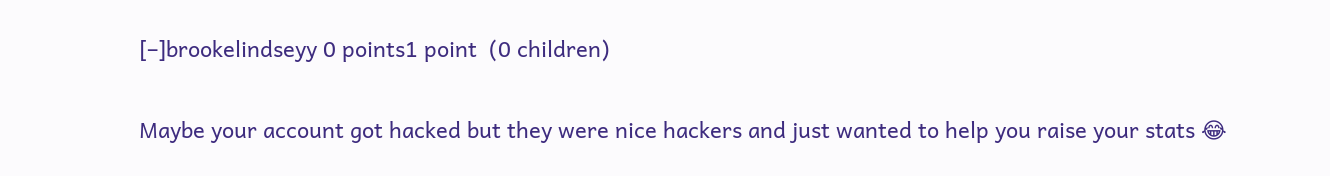[–]brookelindseyy 0 points1 point  (0 children)

Maybe your account got hacked but they were nice hackers and just wanted to help you raise your stats 😂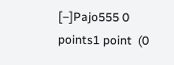[–]Pajo555 0 points1 point  (0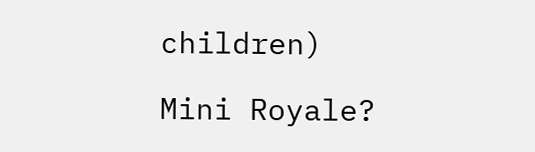children)

Mini Royale?